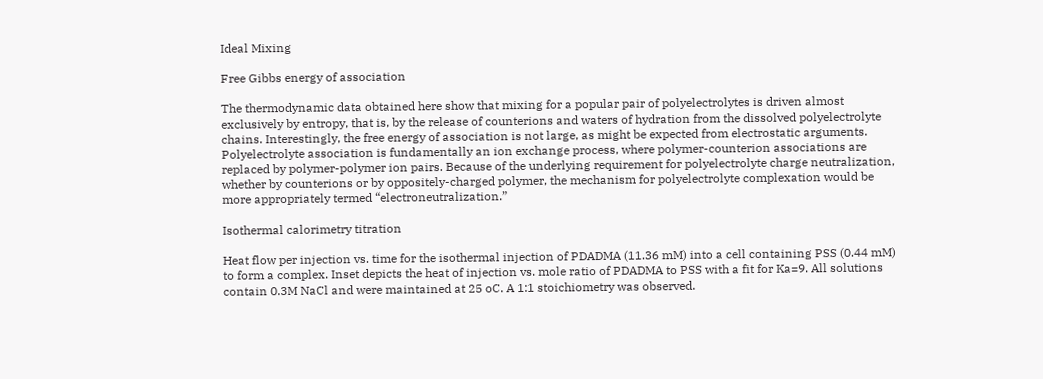Ideal Mixing

Free Gibbs energy of association

The thermodynamic data obtained here show that mixing for a popular pair of polyelectrolytes is driven almost exclusively by entropy, that is, by the release of counterions and waters of hydration from the dissolved polyelectrolyte chains. Interestingly, the free energy of association is not large, as might be expected from electrostatic arguments. Polyelectrolyte association is fundamentally an ion exchange process, where polymer-counterion associations are replaced by polymer-polymer ion pairs. Because of the underlying requirement for polyelectrolyte charge neutralization, whether by counterions or by oppositely-charged polymer, the mechanism for polyelectrolyte complexation would be more appropriately termed “electroneutralization.”

Isothermal calorimetry titration

Heat flow per injection vs. time for the isothermal injection of PDADMA (11.36 mM) into a cell containing PSS (0.44 mM) to form a complex. Inset depicts the heat of injection vs. mole ratio of PDADMA to PSS with a fit for Ka=9. All solutions contain 0.3M NaCl and were maintained at 25 oC. A 1:1 stoichiometry was observed.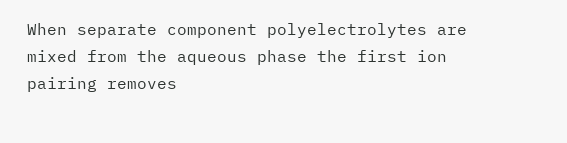When separate component polyelectrolytes are mixed from the aqueous phase the first ion pairing removes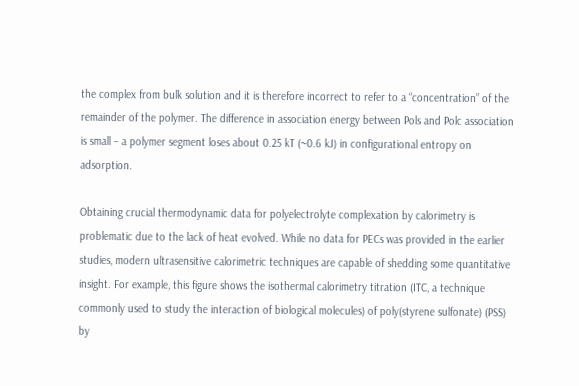the complex from bulk solution and it is therefore incorrect to refer to a “concentration” of the remainder of the polymer. The difference in association energy between Pols and Polc association is small – a polymer segment loses about 0.25 kT (~0.6 kJ) in configurational entropy on adsorption.

Obtaining crucial thermodynamic data for polyelectrolyte complexation by calorimetry is problematic due to the lack of heat evolved. While no data for PECs was provided in the earlier studies, modern ultrasensitive calorimetric techniques are capable of shedding some quantitative insight. For example, this figure shows the isothermal calorimetry titration (ITC, a technique commonly used to study the interaction of biological molecules) of poly(styrene sulfonate) (PSS) by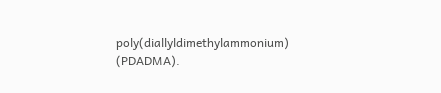poly(diallyldimethylammonium) (PDADMA).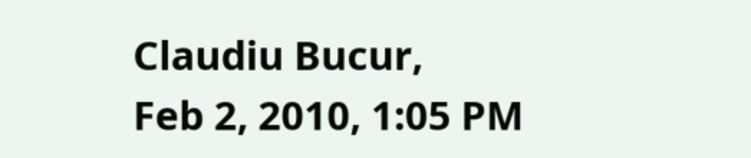Claudiu Bucur,
Feb 2, 2010, 1:05 PM